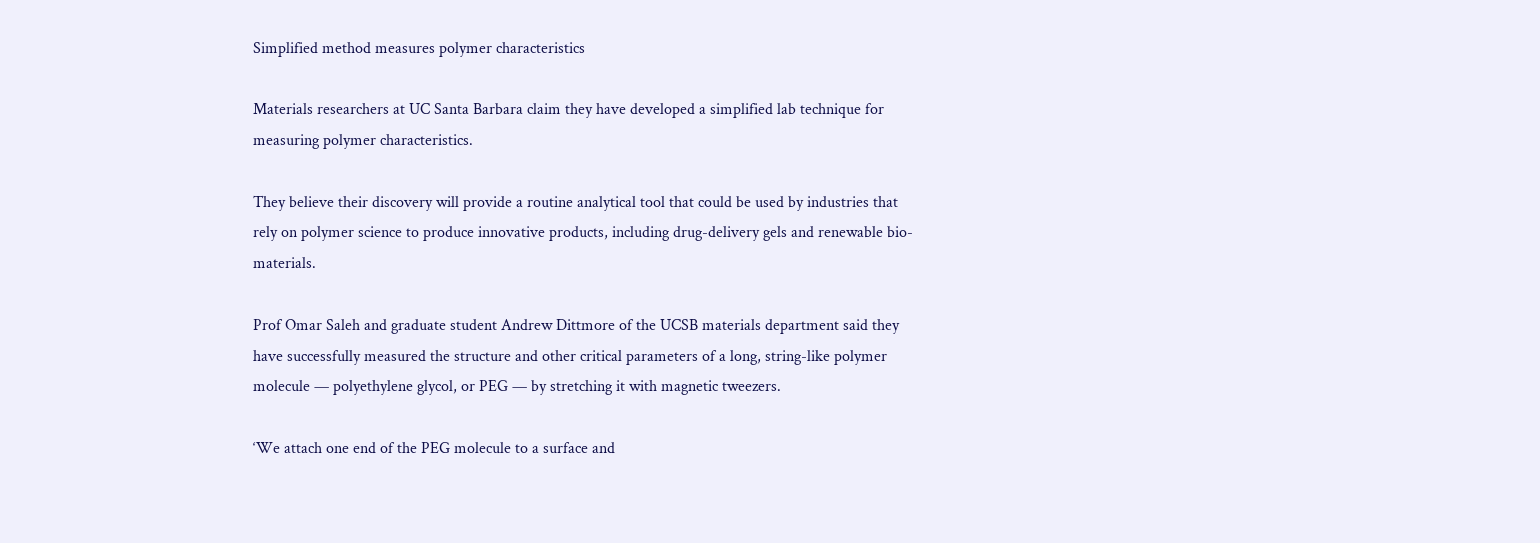Simplified method measures polymer characteristics

Materials researchers at UC Santa Barbara claim they have developed a simplified lab technique for measuring polymer characteristics.

They believe their discovery will provide a routine analytical tool that could be used by industries that rely on polymer science to produce innovative products, including drug-delivery gels and renewable bio-materials.

Prof Omar Saleh and graduate student Andrew Dittmore of the UCSB materials department said they have successfully measured the structure and other critical parameters of a long, string-like polymer molecule — polyethylene glycol, or PEG — by stretching it with magnetic tweezers.

‘We attach one end of the PEG molecule to a surface and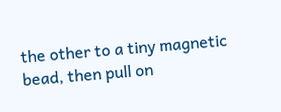the other to a tiny magnetic bead, then pull on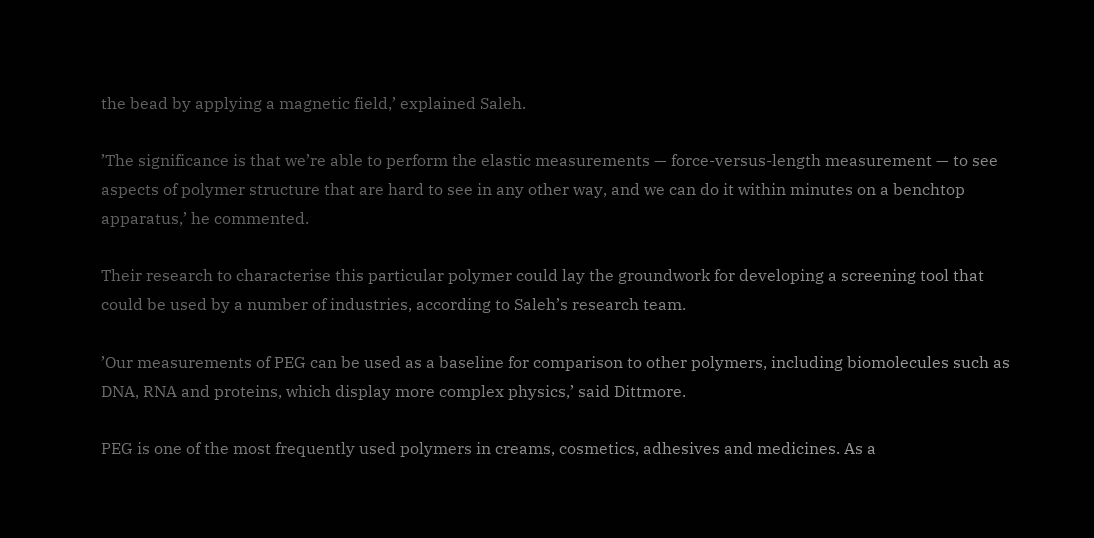the bead by applying a magnetic field,’ explained Saleh.

’The significance is that we’re able to perform the elastic measurements — force-versus-length measurement — to see aspects of polymer structure that are hard to see in any other way, and we can do it within minutes on a benchtop apparatus,’ he commented.

Their research to characterise this particular polymer could lay the groundwork for developing a screening tool that could be used by a number of industries, according to Saleh’s research team.

’Our measurements of PEG can be used as a baseline for comparison to other polymers, including biomolecules such as DNA, RNA and proteins, which display more complex physics,’ said Dittmore.

PEG is one of the most frequently used polymers in creams, cosmetics, adhesives and medicines. As a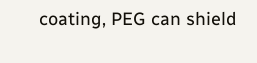coating, PEG can shield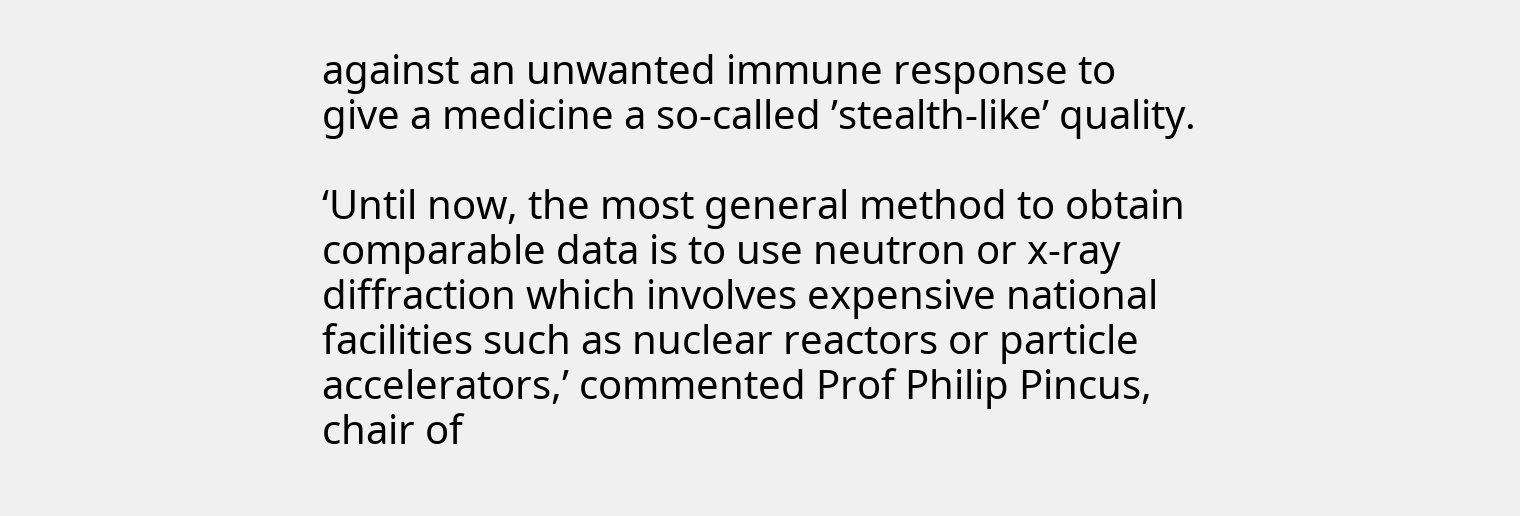against an unwanted immune response to give a medicine a so-called ’stealth-like’ quality.

‘Until now, the most general method to obtain comparable data is to use neutron or x-ray diffraction which involves expensive national facilities such as nuclear reactors or particle accelerators,’ commented Prof Philip Pincus, chair of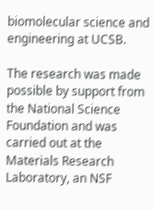biomolecular science and engineering at UCSB.

The research was made possible by support from the National Science Foundation and was carried out at the Materials Research Laboratory, an NSF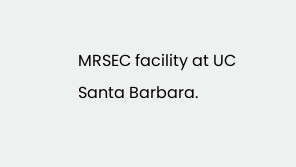MRSEC facility at UC Santa Barbara.